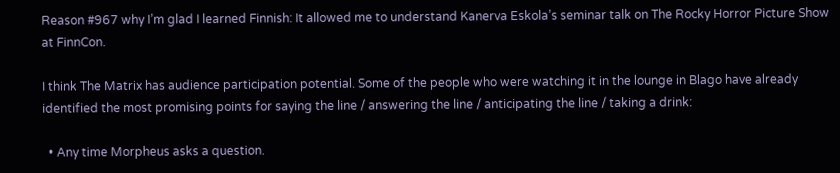Reason #967 why I’m glad I learned Finnish: It allowed me to understand Kanerva Eskola’s seminar talk on The Rocky Horror Picture Show at FinnCon.

I think The Matrix has audience participation potential. Some of the people who were watching it in the lounge in Blago have already identified the most promising points for saying the line / answering the line / anticipating the line / taking a drink:

  • Any time Morpheus asks a question.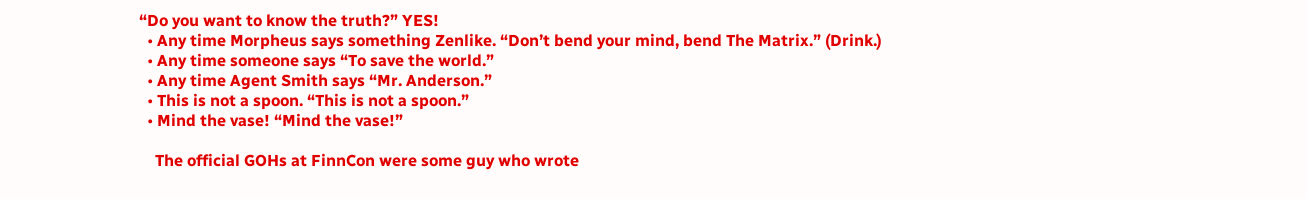“Do you want to know the truth?” YES!
  • Any time Morpheus says something Zenlike. “Don’t bend your mind, bend The Matrix.” (Drink.)
  • Any time someone says “To save the world.”
  • Any time Agent Smith says “Mr. Anderson.”
  • This is not a spoon. “This is not a spoon.”
  • Mind the vase! “Mind the vase!”

    The official GOHs at FinnCon were some guy who wrote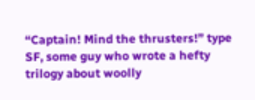“Captain! Mind the thrusters!” type SF, some guy who wrote a hefty trilogy about woolly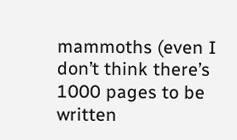mammoths (even I don’t think there’s 1000 pages to be written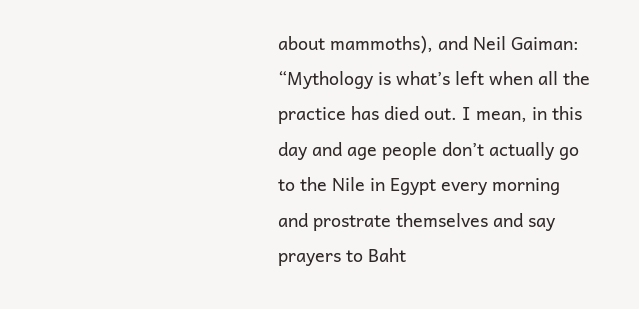about mammoths), and Neil Gaiman: “Mythology is what’s left when all the practice has died out. I mean, in this day and age people don’t actually go to the Nile in Egypt every morning and prostrate themselves and say prayers to Baht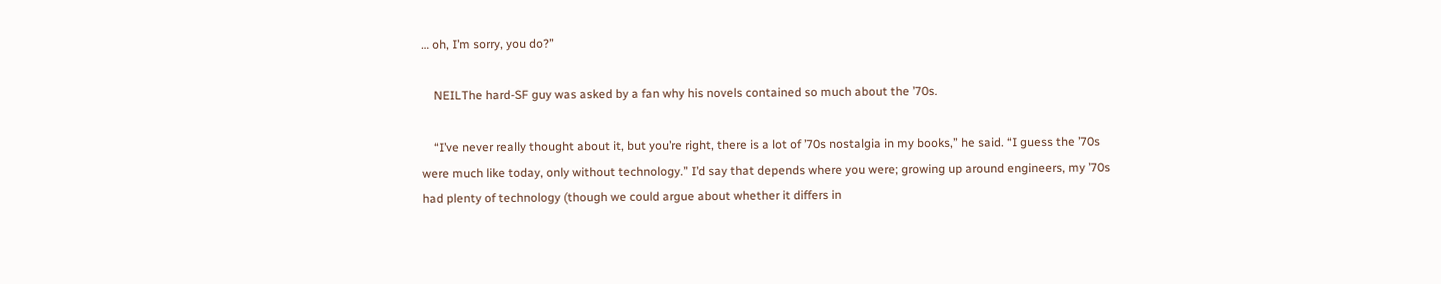… oh, I’m sorry, you do?”

    NEILThe hard-SF guy was asked by a fan why his novels contained so much about the ’70s.

    “I’ve never really thought about it, but you’re right, there is a lot of ’70s nostalgia in my books,” he said. “I guess the ’70s were much like today, only without technology.” I’d say that depends where you were; growing up around engineers, my ’70s had plenty of technology (though we could argue about whether it differs in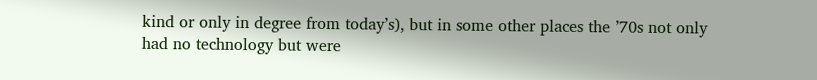kind or only in degree from today’s), but in some other places the ’70s not only had no technology but were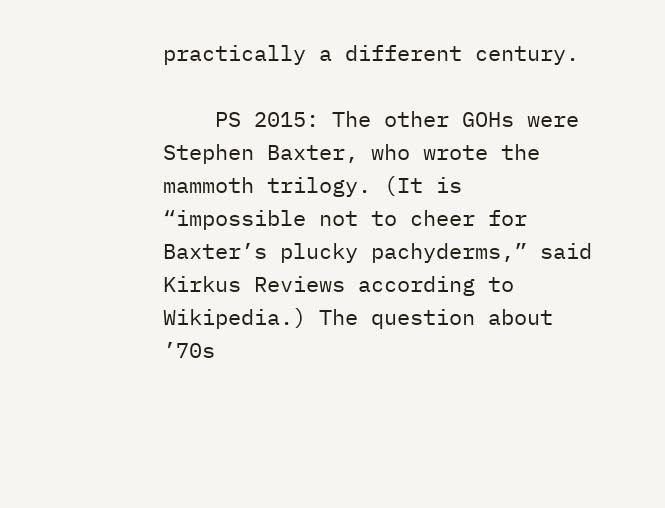practically a different century.

    PS 2015: The other GOHs were Stephen Baxter, who wrote the mammoth trilogy. (It is “impossible not to cheer for Baxter’s plucky pachyderms,” said Kirkus Reviews according to Wikipedia.) The question about ’70s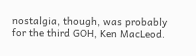nostalgia, though, was probably for the third GOH, Ken MacLeod.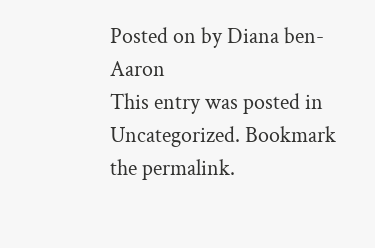Posted on by Diana ben-Aaron
This entry was posted in Uncategorized. Bookmark the permalink.